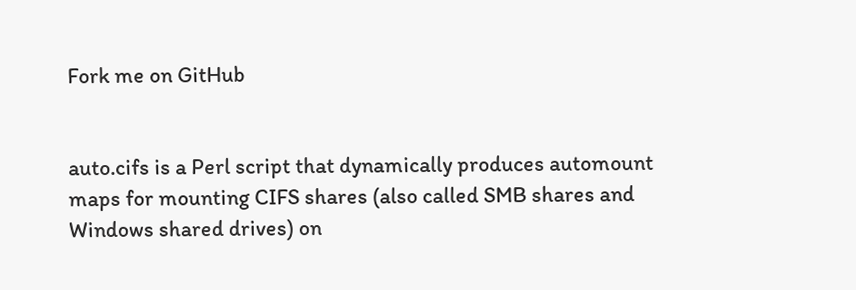Fork me on GitHub


auto.cifs is a Perl script that dynamically produces automount maps for mounting CIFS shares (also called SMB shares and Windows shared drives) on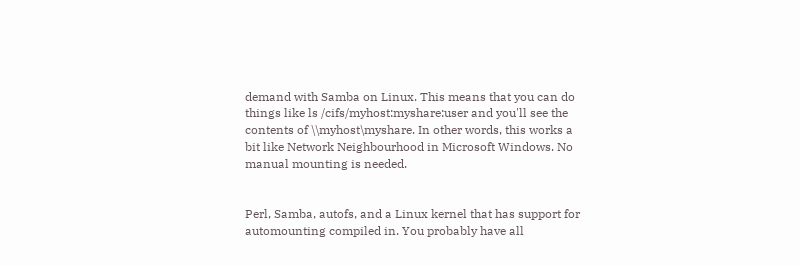demand with Samba on Linux. This means that you can do things like ls /cifs/myhost:myshare:user and you'll see the contents of \\myhost\myshare. In other words, this works a bit like Network Neighbourhood in Microsoft Windows. No manual mounting is needed.


Perl, Samba, autofs, and a Linux kernel that has support for automounting compiled in. You probably have all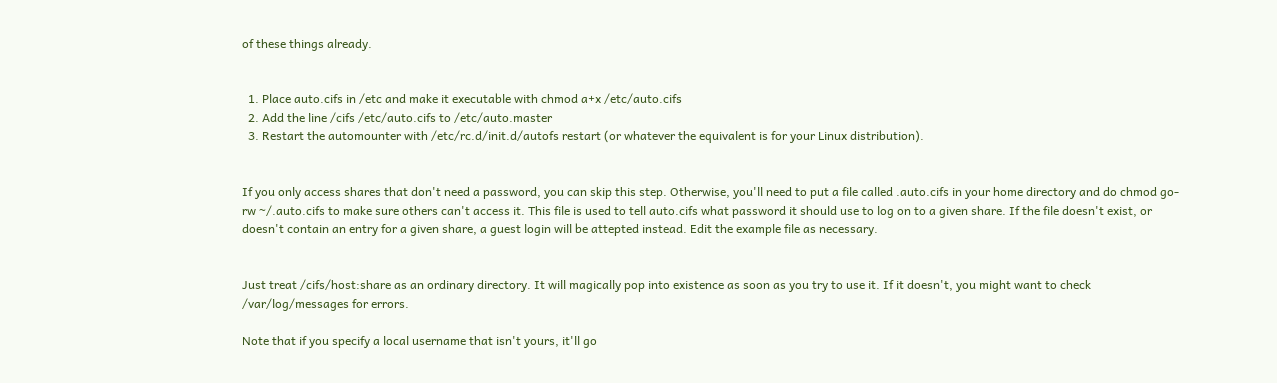of these things already.


  1. Place auto.cifs in /etc and make it executable with chmod a+x /etc/auto.cifs
  2. Add the line /cifs /etc/auto.cifs to /etc/auto.master
  3. Restart the automounter with /etc/rc.d/init.d/autofs restart (or whatever the equivalent is for your Linux distribution).


If you only access shares that don't need a password, you can skip this step. Otherwise, you'll need to put a file called .auto.cifs in your home directory and do chmod go-rw ~/.auto.cifs to make sure others can't access it. This file is used to tell auto.cifs what password it should use to log on to a given share. If the file doesn't exist, or doesn't contain an entry for a given share, a guest login will be attepted instead. Edit the example file as necessary.


Just treat /cifs/host:share as an ordinary directory. It will magically pop into existence as soon as you try to use it. If it doesn't, you might want to check /var/log/messages for errors.

Note that if you specify a local username that isn't yours, it'll go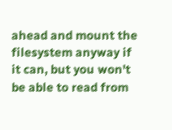ahead and mount the filesystem anyway if it can, but you won't be able to read from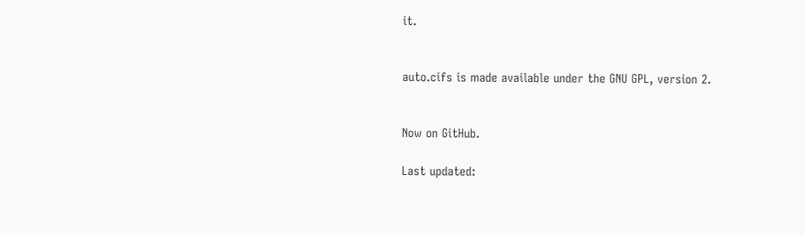it.


auto.cifs is made available under the GNU GPL, version 2.


Now on GitHub.

Last updated: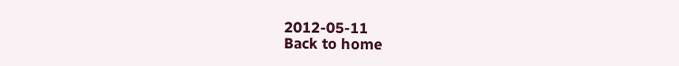2012-05-11
Back to home